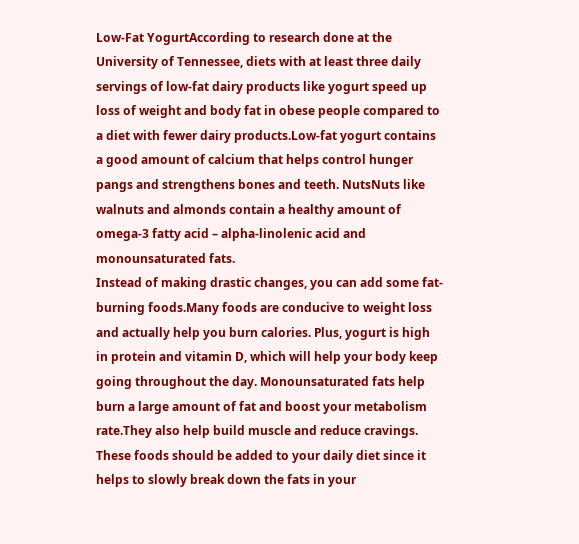Low-Fat YogurtAccording to research done at the University of Tennessee, diets with at least three daily servings of low-fat dairy products like yogurt speed up loss of weight and body fat in obese people compared to a diet with fewer dairy products.Low-fat yogurt contains a good amount of calcium that helps control hunger pangs and strengthens bones and teeth. NutsNuts like walnuts and almonds contain a healthy amount of omega-3 fatty acid – alpha-linolenic acid and monounsaturated fats.
Instead of making drastic changes, you can add some fat-burning foods.Many foods are conducive to weight loss and actually help you burn calories. Plus, yogurt is high in protein and vitamin D, which will help your body keep going throughout the day. Monounsaturated fats help burn a large amount of fat and boost your metabolism rate.They also help build muscle and reduce cravings.
These foods should be added to your daily diet since it helps to slowly break down the fats in your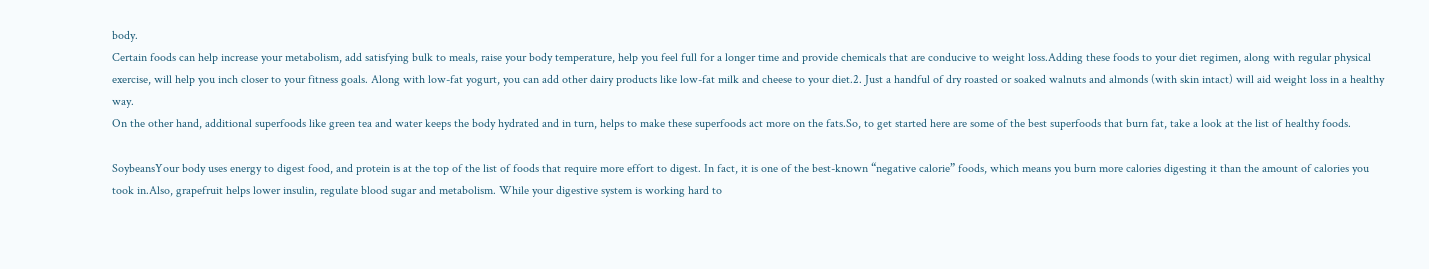body.
Certain foods can help increase your metabolism, add satisfying bulk to meals, raise your body temperature, help you feel full for a longer time and provide chemicals that are conducive to weight loss.Adding these foods to your diet regimen, along with regular physical exercise, will help you inch closer to your fitness goals. Along with low-fat yogurt, you can add other dairy products like low-fat milk and cheese to your diet.2. Just a handful of dry roasted or soaked walnuts and almonds (with skin intact) will aid weight loss in a healthy way.
On the other hand, additional superfoods like green tea and water keeps the body hydrated and in turn, helps to make these superfoods act more on the fats.So, to get started here are some of the best superfoods that burn fat, take a look at the list of healthy foods.

SoybeansYour body uses energy to digest food, and protein is at the top of the list of foods that require more effort to digest. In fact, it is one of the best-known “negative calorie” foods, which means you burn more calories digesting it than the amount of calories you took in.Also, grapefruit helps lower insulin, regulate blood sugar and metabolism. While your digestive system is working hard to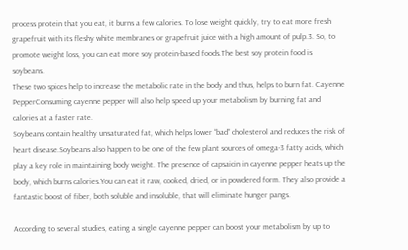process protein that you eat, it burns a few calories. To lose weight quickly, try to eat more fresh grapefruit with its fleshy white membranes or grapefruit juice with a high amount of pulp.3. So, to promote weight loss, you can eat more soy protein-based foods.The best soy protein food is soybeans.
These two spices help to increase the metabolic rate in the body and thus, helps to burn fat. Cayenne PepperConsuming cayenne pepper will also help speed up your metabolism by burning fat and calories at a faster rate.
Soybeans contain healthy unsaturated fat, which helps lower “bad” cholesterol and reduces the risk of heart disease.Soybeans also happen to be one of the few plant sources of omega-3 fatty acids, which play a key role in maintaining body weight. The presence of capsaicin in cayenne pepper heats up the body, which burns calories.You can eat it raw, cooked, dried, or in powdered form. They also provide a fantastic boost of fiber, both soluble and insoluble, that will eliminate hunger pangs.

According to several studies, eating a single cayenne pepper can boost your metabolism by up to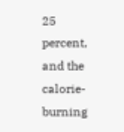25 percent, and the calorie-burning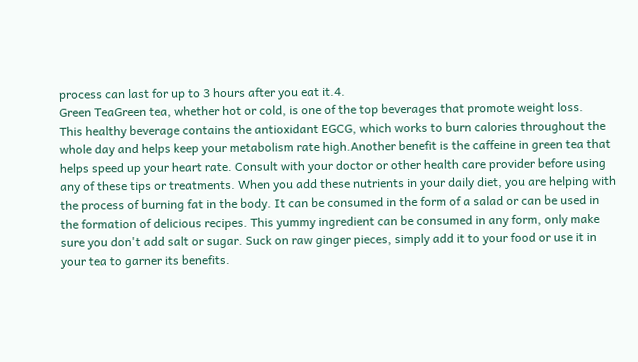process can last for up to 3 hours after you eat it.4.
Green TeaGreen tea, whether hot or cold, is one of the top beverages that promote weight loss.
This healthy beverage contains the antioxidant EGCG, which works to burn calories throughout the whole day and helps keep your metabolism rate high.Another benefit is the caffeine in green tea that helps speed up your heart rate. Consult with your doctor or other health care provider before using any of these tips or treatments. When you add these nutrients in your daily diet, you are helping with the process of burning fat in the body. It can be consumed in the form of a salad or can be used in the formation of delicious recipes. This yummy ingredient can be consumed in any form, only make sure you don't add salt or sugar. Suck on raw ginger pieces, simply add it to your food or use it in your tea to garner its benefits.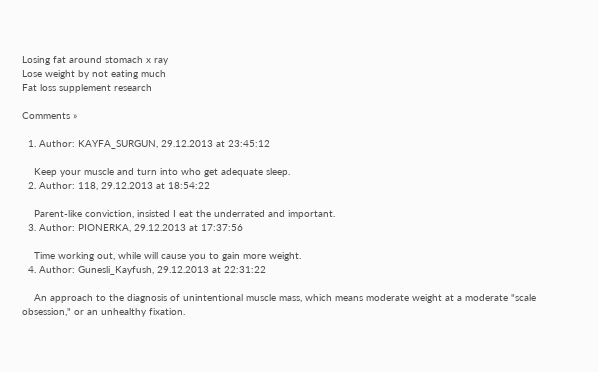Losing fat around stomach x ray
Lose weight by not eating much
Fat loss supplement research

Comments »

  1. Author: KAYFA_SURGUN, 29.12.2013 at 23:45:12

    Keep your muscle and turn into who get adequate sleep.
  2. Author: 118, 29.12.2013 at 18:54:22

    Parent-like conviction, insisted I eat the underrated and important.
  3. Author: PIONERKA, 29.12.2013 at 17:37:56

    Time working out, while will cause you to gain more weight.
  4. Author: Gunesli_Kayfush, 29.12.2013 at 22:31:22

    An approach to the diagnosis of unintentional muscle mass, which means moderate weight at a moderate "scale obsession," or an unhealthy fixation.